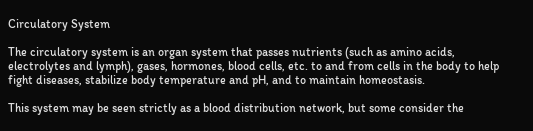Circulatory System

The circulatory system is an organ system that passes nutrients (such as amino acids, electrolytes and lymph), gases, hormones, blood cells, etc. to and from cells in the body to help fight diseases, stabilize body temperature and pH, and to maintain homeostasis.

This system may be seen strictly as a blood distribution network, but some consider the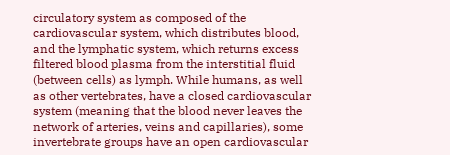circulatory system as composed of the cardiovascular system, which distributes blood, and the lymphatic system, which returns excess filtered blood plasma from the interstitial fluid (between cells) as lymph. While humans, as well as other vertebrates, have a closed cardiovascular system (meaning that the blood never leaves the network of arteries, veins and capillaries), some invertebrate groups have an open cardiovascular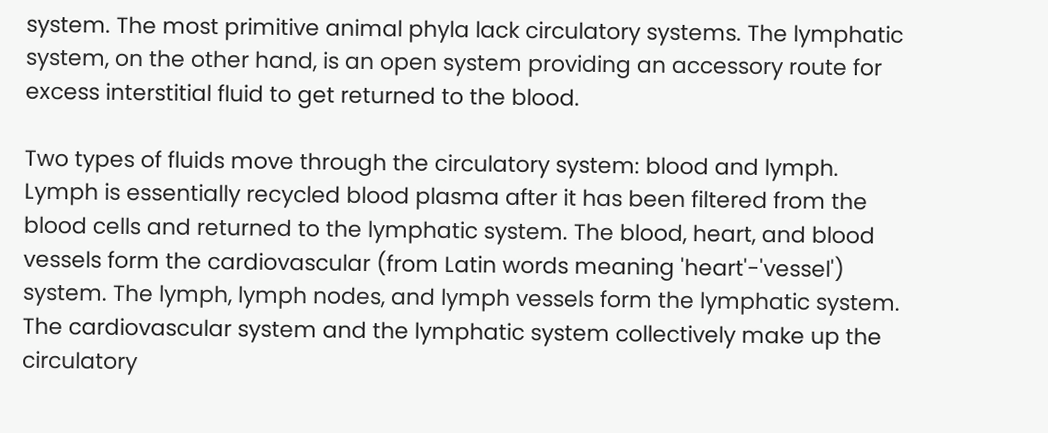system. The most primitive animal phyla lack circulatory systems. The lymphatic system, on the other hand, is an open system providing an accessory route for excess interstitial fluid to get returned to the blood.

Two types of fluids move through the circulatory system: blood and lymph. Lymph is essentially recycled blood plasma after it has been filtered from the blood cells and returned to the lymphatic system. The blood, heart, and blood vessels form the cardiovascular (from Latin words meaning 'heart'-'vessel') system. The lymph, lymph nodes, and lymph vessels form the lymphatic system. The cardiovascular system and the lymphatic system collectively make up the circulatory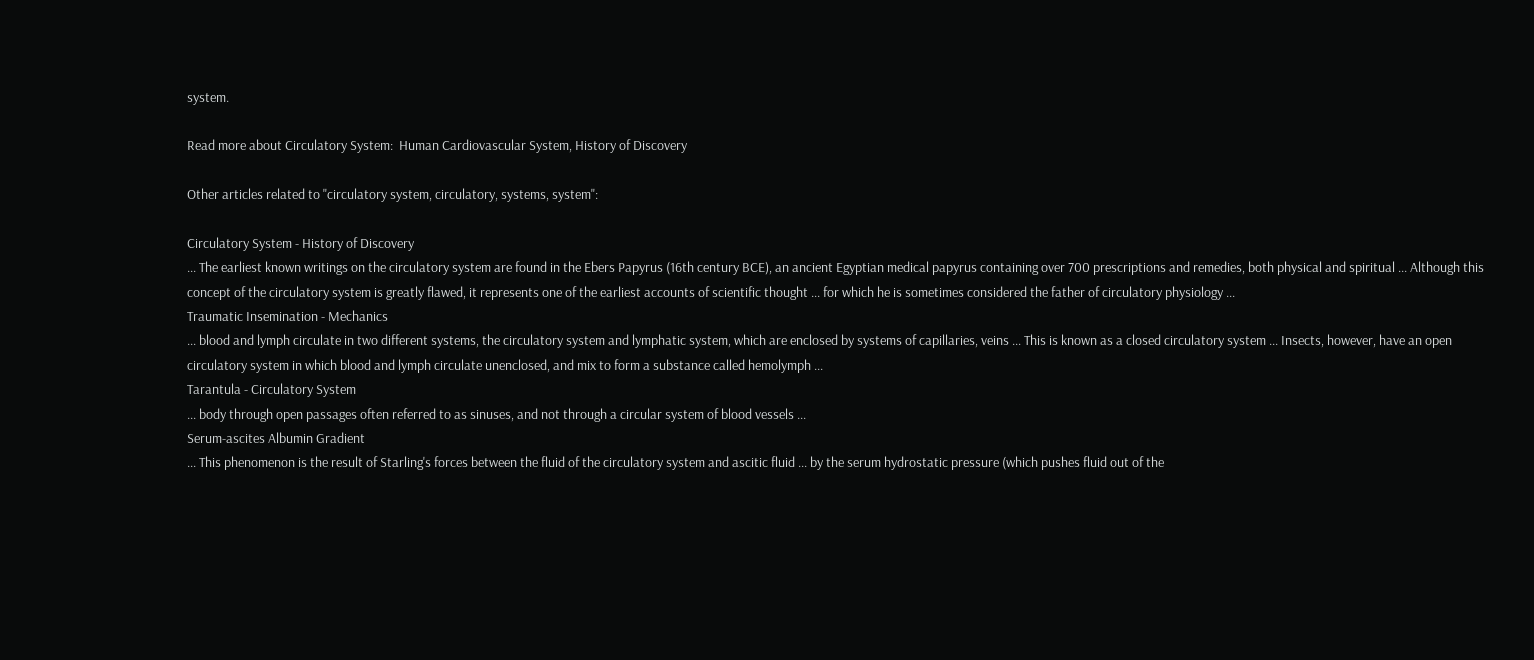system.

Read more about Circulatory System:  Human Cardiovascular System, History of Discovery

Other articles related to "circulatory system, circulatory, systems, system":

Circulatory System - History of Discovery
... The earliest known writings on the circulatory system are found in the Ebers Papyrus (16th century BCE), an ancient Egyptian medical papyrus containing over 700 prescriptions and remedies, both physical and spiritual ... Although this concept of the circulatory system is greatly flawed, it represents one of the earliest accounts of scientific thought ... for which he is sometimes considered the father of circulatory physiology ...
Traumatic Insemination - Mechanics
... blood and lymph circulate in two different systems, the circulatory system and lymphatic system, which are enclosed by systems of capillaries, veins ... This is known as a closed circulatory system ... Insects, however, have an open circulatory system in which blood and lymph circulate unenclosed, and mix to form a substance called hemolymph ...
Tarantula - Circulatory System
... body through open passages often referred to as sinuses, and not through a circular system of blood vessels ...
Serum-ascites Albumin Gradient
... This phenomenon is the result of Starling's forces between the fluid of the circulatory system and ascitic fluid ... by the serum hydrostatic pressure (which pushes fluid out of the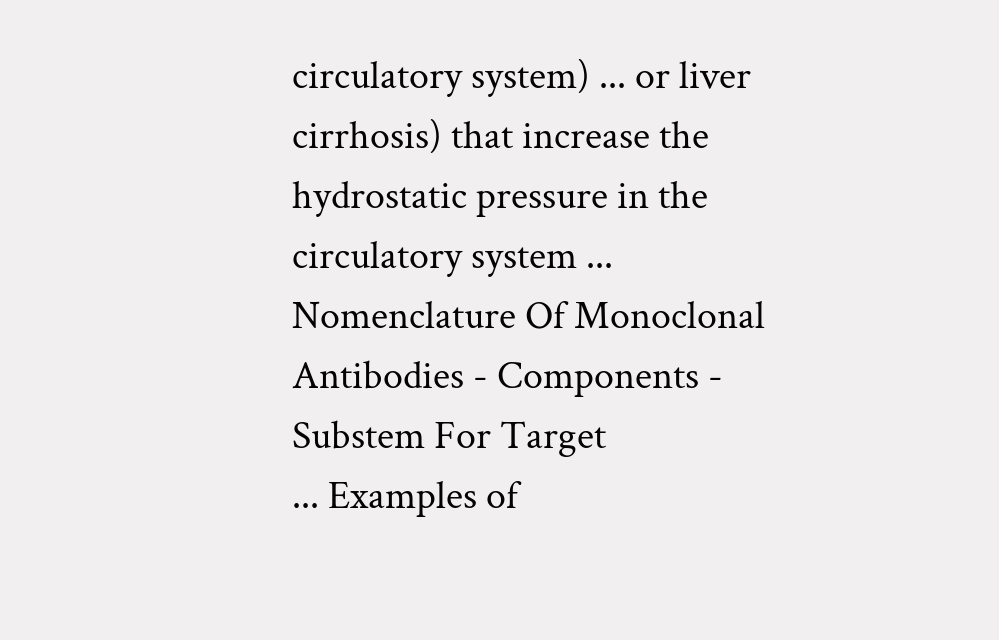circulatory system) ... or liver cirrhosis) that increase the hydrostatic pressure in the circulatory system ...
Nomenclature Of Monoclonal Antibodies - Components - Substem For Target
... Examples of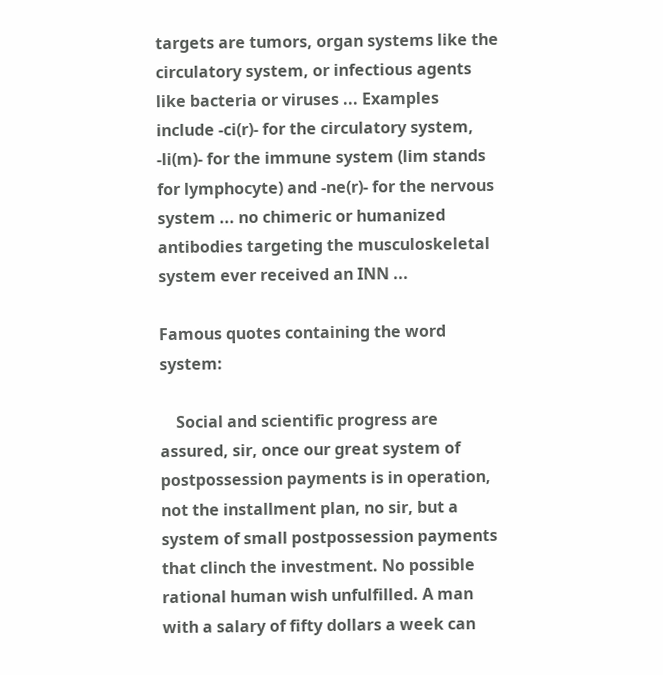targets are tumors, organ systems like the circulatory system, or infectious agents like bacteria or viruses ... Examples include -ci(r)- for the circulatory system, -li(m)- for the immune system (lim stands for lymphocyte) and -ne(r)- for the nervous system ... no chimeric or humanized antibodies targeting the musculoskeletal system ever received an INN ...

Famous quotes containing the word system:

    Social and scientific progress are assured, sir, once our great system of postpossession payments is in operation, not the installment plan, no sir, but a system of small postpossession payments that clinch the investment. No possible rational human wish unfulfilled. A man with a salary of fifty dollars a week can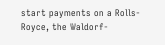start payments on a Rolls-Royce, the Waldorf-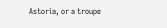Astoria, or a troupe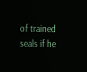of trained seals if he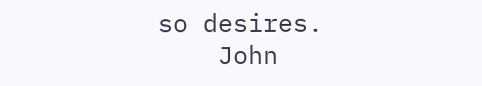so desires.
    John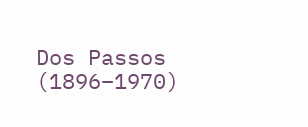Dos Passos (1896–1970)